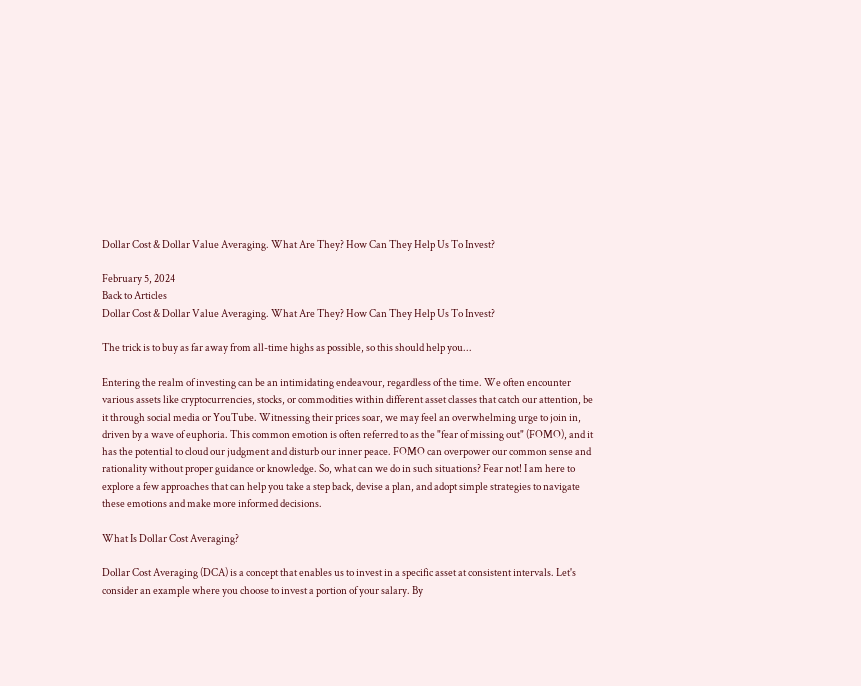Dollar Cost & Dollar Value Averaging. What Are They? How Can They Help Us To Invest?

February 5, 2024
Back to Articles
Dollar Cost & Dollar Value Averaging. What Are They? How Can They Help Us To Invest?

The trick is to buy as far away from all-time highs as possible, so this should help you...

Entering the realm of investing can be an intimidating endeavour, regardless of the time. We often encounter various assets like cryptocurrencies, stocks, or commodities within different asset classes that catch our attention, be it through social media or YouTube. Witnessing their prices soar, we may feel an overwhelming urge to join in, driven by a wave of euphoria. This common emotion is often referred to as the "fear of missing out" (FOMO), and it has the potential to cloud our judgment and disturb our inner peace. FOMO can overpower our common sense and rationality without proper guidance or knowledge. So, what can we do in such situations? Fear not! I am here to explore a few approaches that can help you take a step back, devise a plan, and adopt simple strategies to navigate these emotions and make more informed decisions.

What Is Dollar Cost Averaging?

Dollar Cost Averaging (DCA) is a concept that enables us to invest in a specific asset at consistent intervals. Let's consider an example where you choose to invest a portion of your salary. By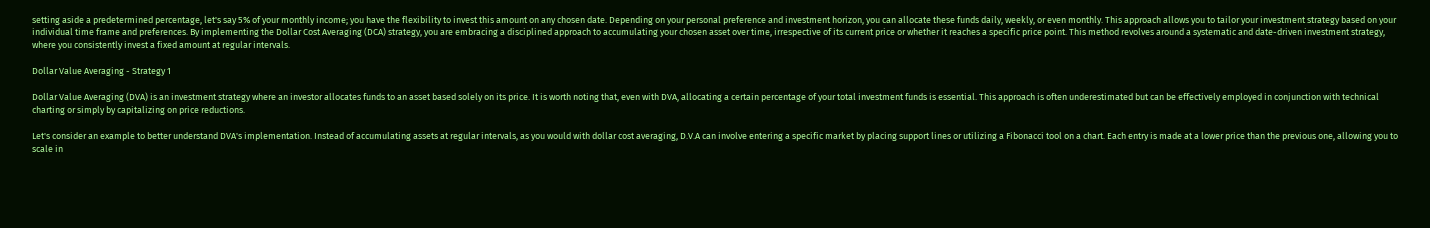setting aside a predetermined percentage, let's say 5% of your monthly income; you have the flexibility to invest this amount on any chosen date. Depending on your personal preference and investment horizon, you can allocate these funds daily, weekly, or even monthly. This approach allows you to tailor your investment strategy based on your individual time frame and preferences. By implementing the Dollar Cost Averaging (DCA) strategy, you are embracing a disciplined approach to accumulating your chosen asset over time, irrespective of its current price or whether it reaches a specific price point. This method revolves around a systematic and date-driven investment strategy, where you consistently invest a fixed amount at regular intervals.

Dollar Value Averaging - Strategy 1

Dollar Value Averaging (DVA) is an investment strategy where an investor allocates funds to an asset based solely on its price. It is worth noting that, even with DVA, allocating a certain percentage of your total investment funds is essential. This approach is often underestimated but can be effectively employed in conjunction with technical charting or simply by capitalizing on price reductions.

Let's consider an example to better understand DVA's implementation. Instead of accumulating assets at regular intervals, as you would with dollar cost averaging, D.V.A can involve entering a specific market by placing support lines or utilizing a Fibonacci tool on a chart. Each entry is made at a lower price than the previous one, allowing you to scale in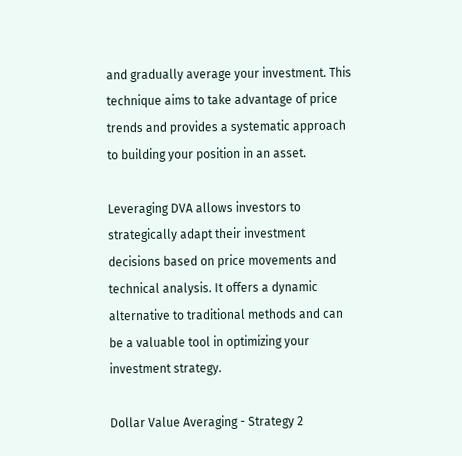and gradually average your investment. This technique aims to take advantage of price trends and provides a systematic approach to building your position in an asset.

Leveraging DVA allows investors to strategically adapt their investment decisions based on price movements and technical analysis. It offers a dynamic alternative to traditional methods and can be a valuable tool in optimizing your investment strategy.

Dollar Value Averaging - Strategy 2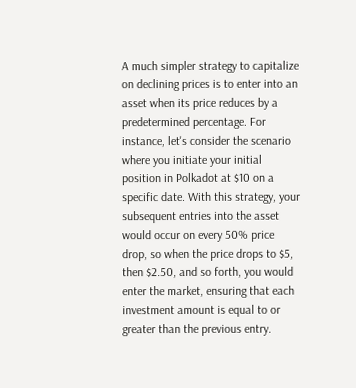A much simpler strategy to capitalize on declining prices is to enter into an asset when its price reduces by a predetermined percentage. For instance, let's consider the scenario where you initiate your initial position in Polkadot at $10 on a specific date. With this strategy, your subsequent entries into the asset would occur on every 50% price drop, so when the price drops to $5, then $2.50, and so forth, you would enter the market, ensuring that each investment amount is equal to or greater than the previous entry.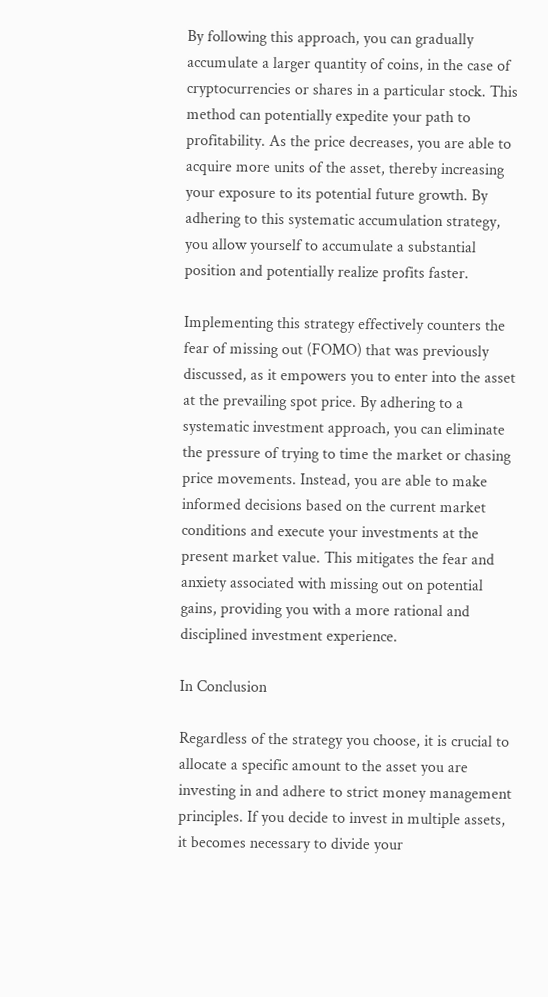By following this approach, you can gradually accumulate a larger quantity of coins, in the case of cryptocurrencies or shares in a particular stock. This method can potentially expedite your path to profitability. As the price decreases, you are able to acquire more units of the asset, thereby increasing your exposure to its potential future growth. By adhering to this systematic accumulation strategy, you allow yourself to accumulate a substantial position and potentially realize profits faster.

Implementing this strategy effectively counters the fear of missing out (FOMO) that was previously discussed, as it empowers you to enter into the asset at the prevailing spot price. By adhering to a systematic investment approach, you can eliminate the pressure of trying to time the market or chasing price movements. Instead, you are able to make informed decisions based on the current market conditions and execute your investments at the present market value. This mitigates the fear and anxiety associated with missing out on potential gains, providing you with a more rational and disciplined investment experience.

In Conclusion

Regardless of the strategy you choose, it is crucial to allocate a specific amount to the asset you are investing in and adhere to strict money management principles. If you decide to invest in multiple assets, it becomes necessary to divide your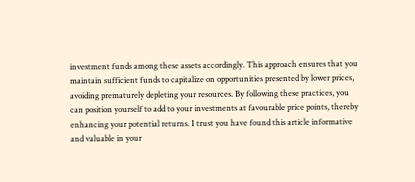investment funds among these assets accordingly. This approach ensures that you maintain sufficient funds to capitalize on opportunities presented by lower prices, avoiding prematurely depleting your resources. By following these practices, you can position yourself to add to your investments at favourable price points, thereby enhancing your potential returns. I trust you have found this article informative and valuable in your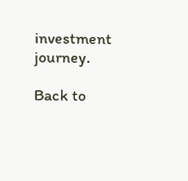investment journey.

Back to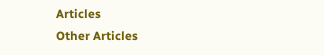Articles
Other Articles